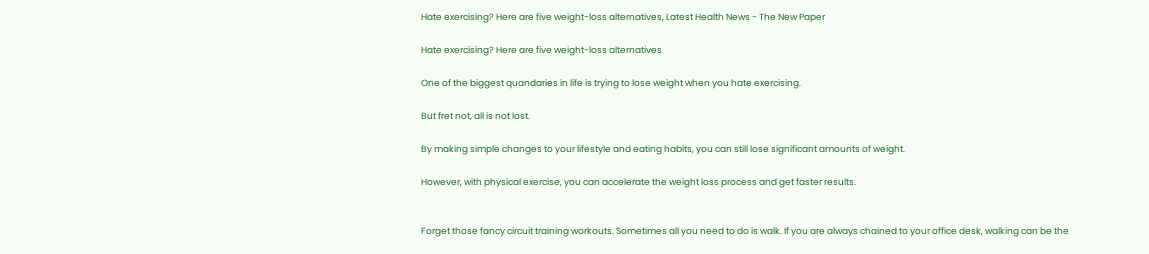Hate exercising? Here are five weight-loss alternatives, Latest Health News - The New Paper

Hate exercising? Here are five weight-loss alternatives

One of the biggest quandaries in life is trying to lose weight when you hate exercising.

But fret not, all is not lost.

By making simple changes to your lifestyle and eating habits, you can still lose significant amounts of weight.

However, with physical exercise, you can accelerate the weight loss process and get faster results.


Forget those fancy circuit training workouts. Sometimes all you need to do is walk. If you are always chained to your office desk, walking can be the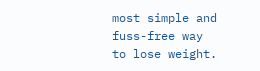most simple and fuss-free way to lose weight.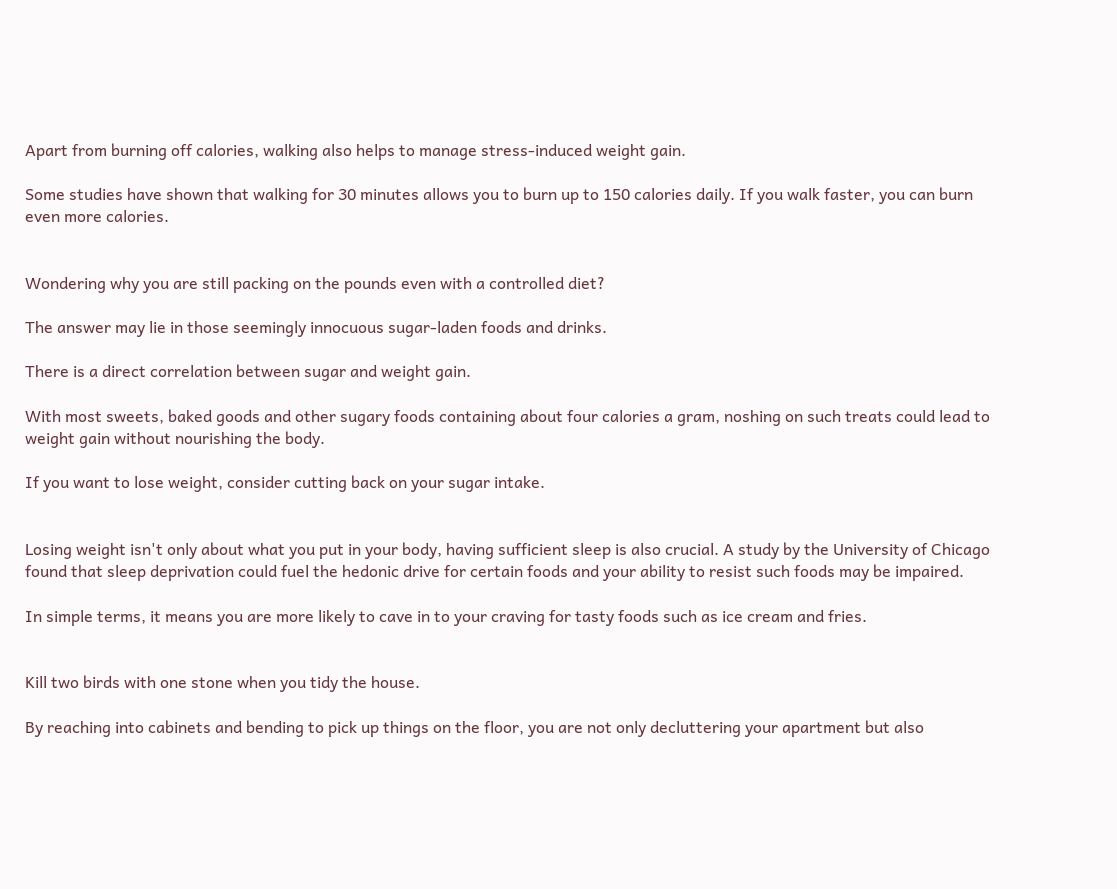Apart from burning off calories, walking also helps to manage stress-induced weight gain.

Some studies have shown that walking for 30 minutes allows you to burn up to 150 calories daily. If you walk faster, you can burn even more calories.


Wondering why you are still packing on the pounds even with a controlled diet?

The answer may lie in those seemingly innocuous sugar-laden foods and drinks.

There is a direct correlation between sugar and weight gain.

With most sweets, baked goods and other sugary foods containing about four calories a gram, noshing on such treats could lead to weight gain without nourishing the body.

If you want to lose weight, consider cutting back on your sugar intake.


Losing weight isn't only about what you put in your body, having sufficient sleep is also crucial. A study by the University of Chicago found that sleep deprivation could fuel the hedonic drive for certain foods and your ability to resist such foods may be impaired.

In simple terms, it means you are more likely to cave in to your craving for tasty foods such as ice cream and fries.


Kill two birds with one stone when you tidy the house.

By reaching into cabinets and bending to pick up things on the floor, you are not only decluttering your apartment but also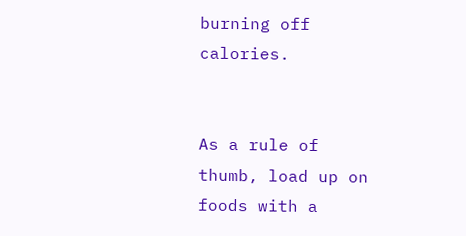burning off calories.


As a rule of thumb, load up on foods with a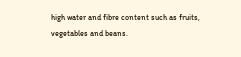high water and fibre content such as fruits, vegetables and beans.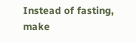Instead of fasting, make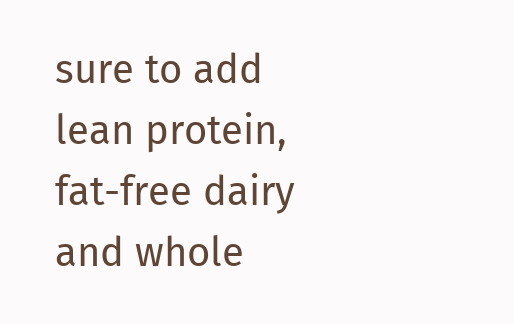sure to add lean protein, fat-free dairy and whole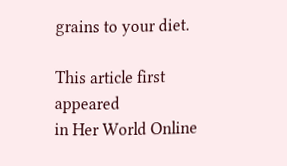grains to your diet.

This article first appeared
in Her World Online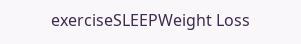exerciseSLEEPWeight Loss